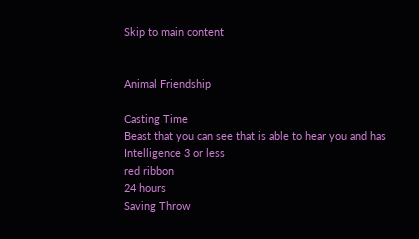Skip to main content


Animal Friendship

Casting Time
Beast that you can see that is able to hear you and has Intelligence 3 or less
red ribbon
24 hours
Saving Throw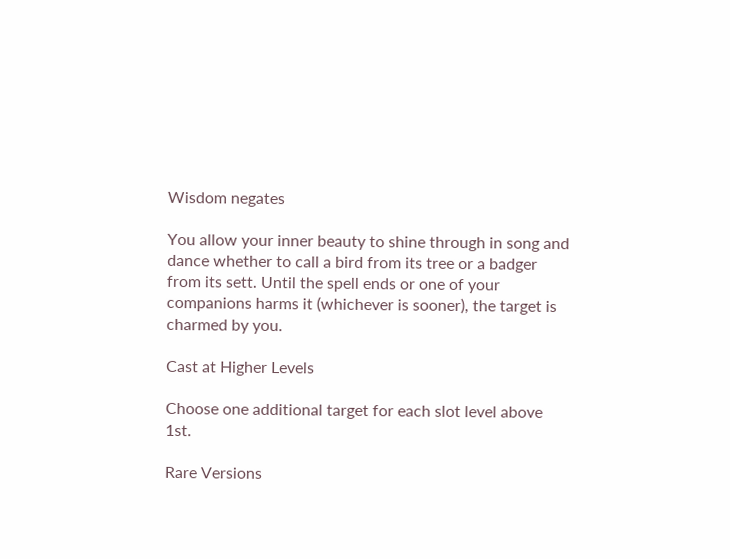Wisdom negates

You allow your inner beauty to shine through in song and dance whether to call a bird from its tree or a badger from its sett. Until the spell ends or one of your companions harms it (whichever is sooner), the target is charmed by you.

Cast at Higher Levels

Choose one additional target for each slot level above 1st.

Rare Versions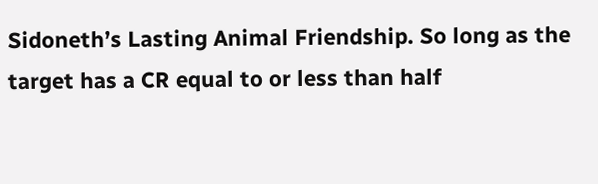Sidoneth’s Lasting Animal Friendship. So long as the target has a CR equal to or less than half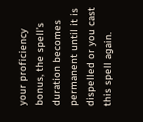your proficiency bonus, the spell’s duration becomes permanent until it is dispelled or you cast this spell again.